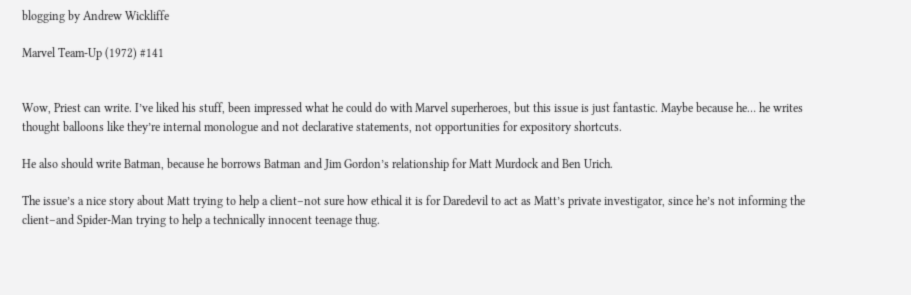blogging by Andrew Wickliffe

Marvel Team-Up (1972) #141


Wow, Priest can write. I’ve liked his stuff, been impressed what he could do with Marvel superheroes, but this issue is just fantastic. Maybe because he… he writes thought balloons like they’re internal monologue and not declarative statements, not opportunities for expository shortcuts.

He also should write Batman, because he borrows Batman and Jim Gordon’s relationship for Matt Murdock and Ben Urich.

The issue’s a nice story about Matt trying to help a client–not sure how ethical it is for Daredevil to act as Matt’s private investigator, since he’s not informing the client–and Spider-Man trying to help a technically innocent teenage thug.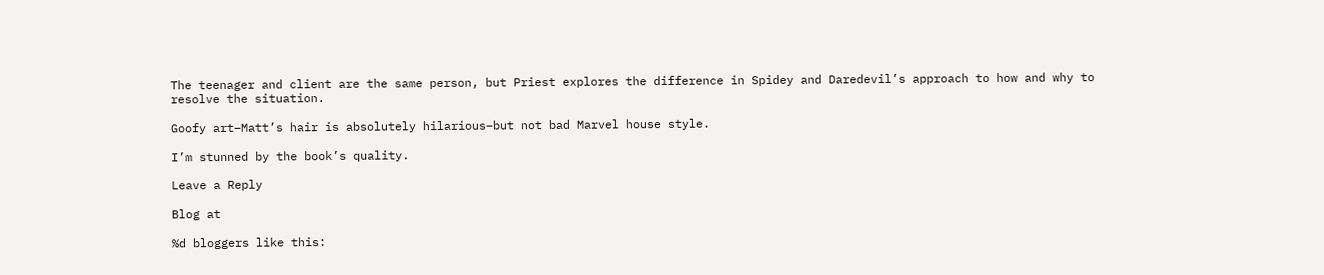The teenager and client are the same person, but Priest explores the difference in Spidey and Daredevil’s approach to how and why to resolve the situation.

Goofy art–Matt’s hair is absolutely hilarious–but not bad Marvel house style.

I’m stunned by the book’s quality.

Leave a Reply

Blog at

%d bloggers like this: